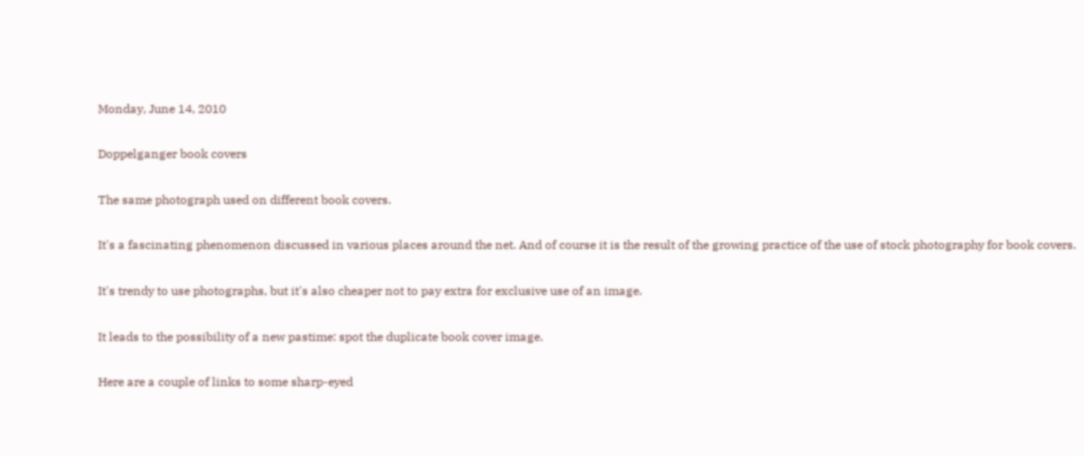Monday, June 14, 2010

Doppelganger book covers

The same photograph used on different book covers.

It's a fascinating phenomenon discussed in various places around the net. And of course it is the result of the growing practice of the use of stock photography for book covers.

It's trendy to use photographs, but it's also cheaper not to pay extra for exclusive use of an image.

It leads to the possibility of a new pastime: spot the duplicate book cover image.

Here are a couple of links to some sharp-eyed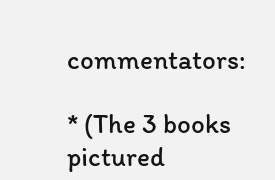commentators:

* (The 3 books pictured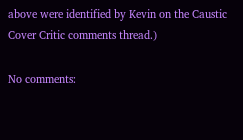above were identified by Kevin on the Caustic Cover Critic comments thread.)

No comments: